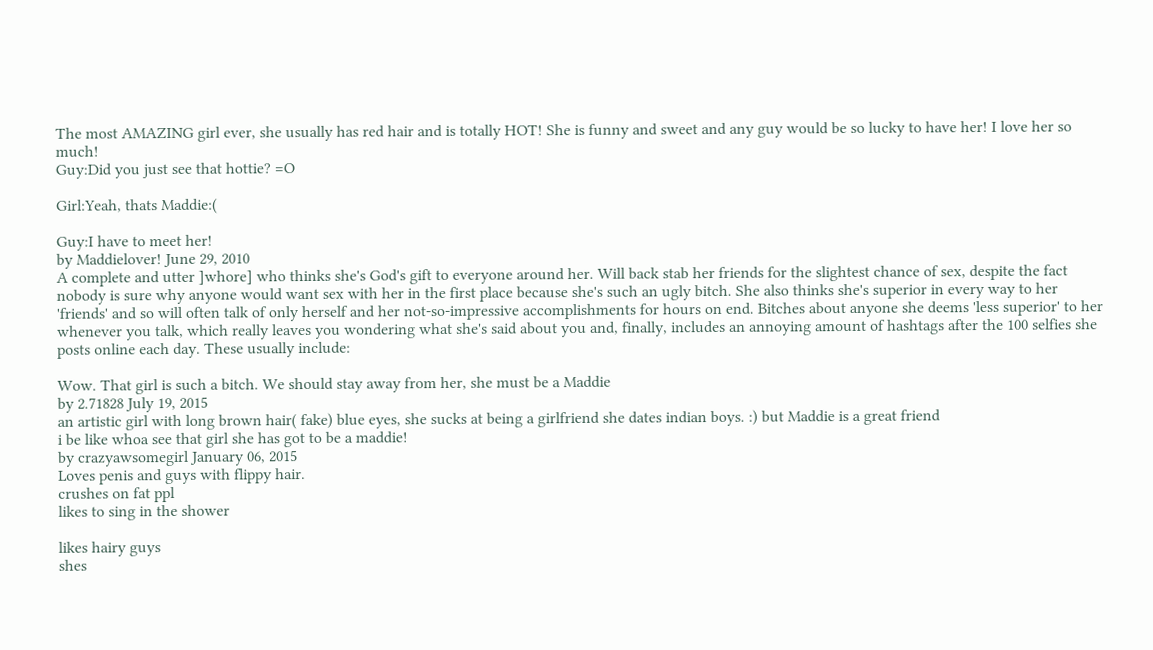The most AMAZING girl ever, she usually has red hair and is totally HOT! She is funny and sweet and any guy would be so lucky to have her! I love her so much!
Guy:Did you just see that hottie? =O

Girl:Yeah, thats Maddie:(

Guy:I have to meet her!
by Maddielover! June 29, 2010
A complete and utter ]whore] who thinks she's God's gift to everyone around her. Will back stab her friends for the slightest chance of sex, despite the fact nobody is sure why anyone would want sex with her in the first place because she's such an ugly bitch. She also thinks she's superior in every way to her 'friends' and so will often talk of only herself and her not-so-impressive accomplishments for hours on end. Bitches about anyone she deems 'less superior' to her whenever you talk, which really leaves you wondering what she's said about you and, finally, includes an annoying amount of hashtags after the 100 selfies she posts online each day. These usually include:

Wow. That girl is such a bitch. We should stay away from her, she must be a Maddie
by 2.71828 July 19, 2015
an artistic girl with long brown hair( fake) blue eyes, she sucks at being a girlfriend she dates indian boys. :) but Maddie is a great friend
i be like whoa see that girl she has got to be a maddie!
by crazyawsomegirl January 06, 2015
Loves penis and guys with flippy hair.
crushes on fat ppl
likes to sing in the shower

likes hairy guys
shes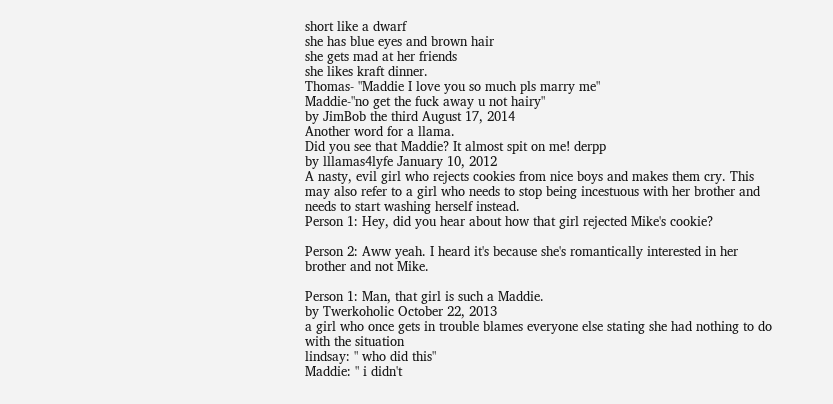short like a dwarf
she has blue eyes and brown hair
she gets mad at her friends
she likes kraft dinner.
Thomas- "Maddie I love you so much pls marry me"
Maddie-"no get the fuck away u not hairy"
by JimBob the third August 17, 2014
Another word for a llama.
Did you see that Maddie? It almost spit on me! derpp
by lllamas4lyfe January 10, 2012
A nasty, evil girl who rejects cookies from nice boys and makes them cry. This may also refer to a girl who needs to stop being incestuous with her brother and needs to start washing herself instead.
Person 1: Hey, did you hear about how that girl rejected Mike's cookie?

Person 2: Aww yeah. I heard it's because she's romantically interested in her brother and not Mike.

Person 1: Man, that girl is such a Maddie.
by Twerkoholic October 22, 2013
a girl who once gets in trouble blames everyone else stating she had nothing to do with the situation
lindsay: " who did this"
Maddie: " i didn't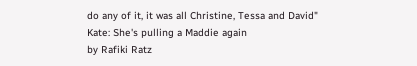do any of it, it was all Christine, Tessa and David"
Kate: She's pulling a Maddie again
by Rafiki Ratz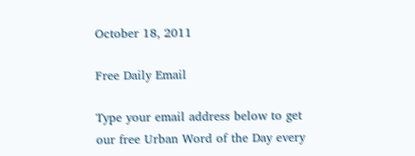October 18, 2011

Free Daily Email

Type your email address below to get our free Urban Word of the Day every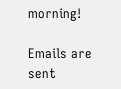morning!

Emails are sent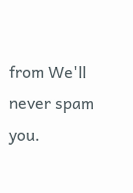from We'll never spam you.